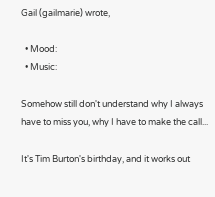Gail (gailmarie) wrote,

  • Mood:
  • Music:

Somehow still don't understand why I always have to miss you, why I have to make the call...

It's Tim Burton's birthday, and it works out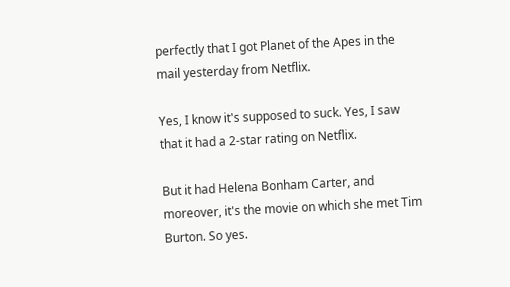perfectly that I got Planet of the Apes in the mail yesterday from Netflix.

Yes, I know it's supposed to suck. Yes, I saw that it had a 2-star rating on Netflix.

But it had Helena Bonham Carter, and moreover, it's the movie on which she met Tim Burton. So yes.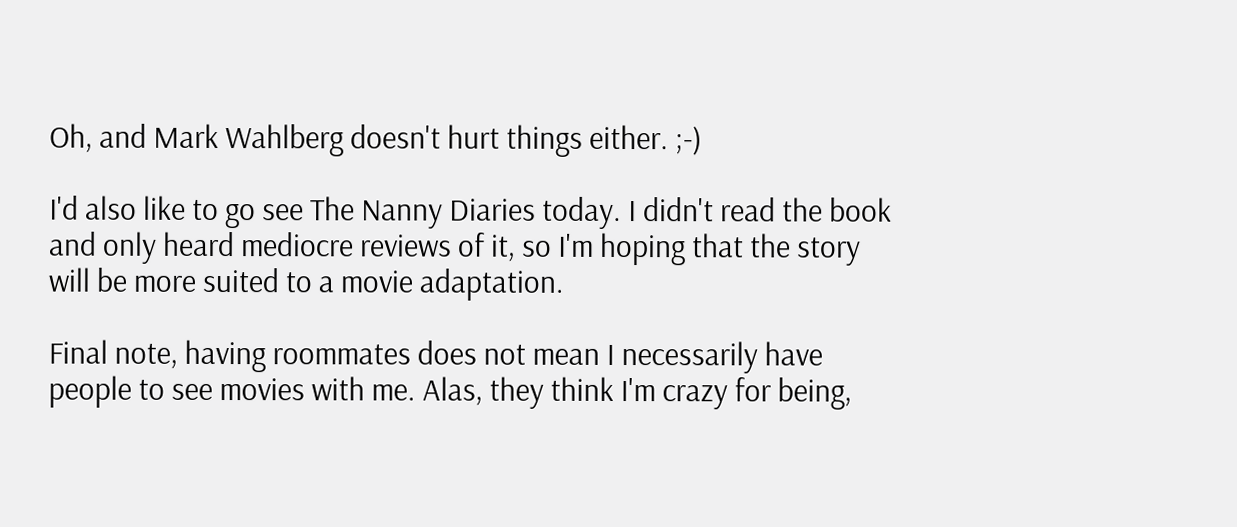Oh, and Mark Wahlberg doesn't hurt things either. ;-)

I'd also like to go see The Nanny Diaries today. I didn't read the book and only heard mediocre reviews of it, so I'm hoping that the story will be more suited to a movie adaptation.

Final note, having roommates does not mean I necessarily have people to see movies with me. Alas, they think I'm crazy for being,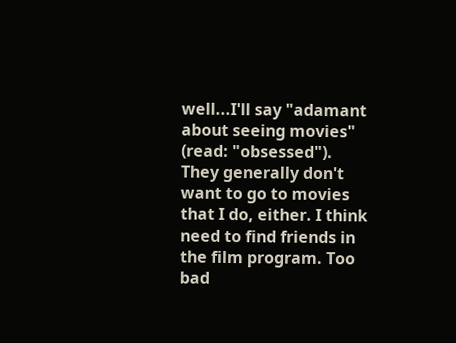well...I'll say "adamant about seeing movies" (read: "obsessed"). They generally don't want to go to movies that I do, either. I think need to find friends in the film program. Too bad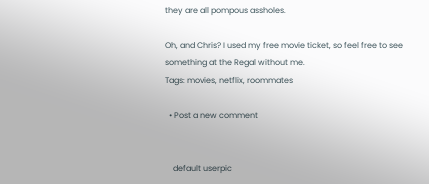they are all pompous assholes.

Oh, and Chris? I used my free movie ticket, so feel free to see something at the Regal without me.
Tags: movies, netflix, roommates

  • Post a new comment


    default userpic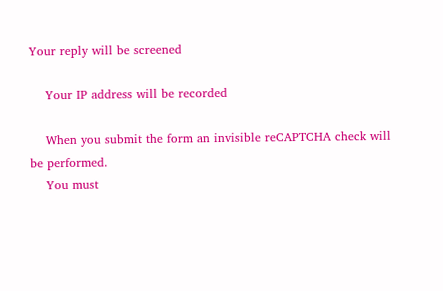Your reply will be screened

    Your IP address will be recorded

    When you submit the form an invisible reCAPTCHA check will be performed.
    You must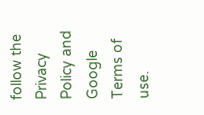follow the Privacy Policy and Google Terms of use.